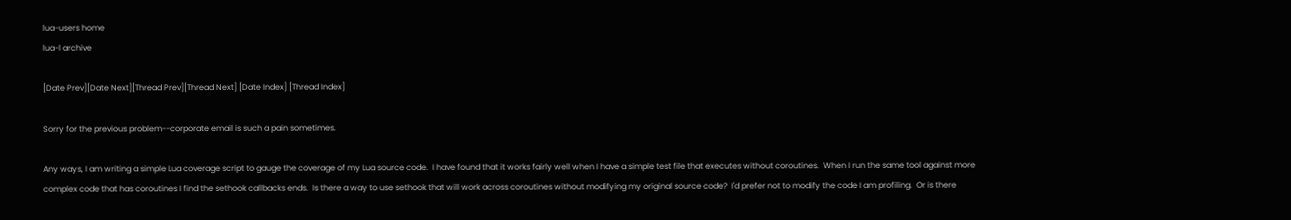lua-users home
lua-l archive

[Date Prev][Date Next][Thread Prev][Thread Next] [Date Index] [Thread Index]

Sorry for the previous problem--corporate email is such a pain sometimes.

Any ways, I am writing a simple Lua coverage script to gauge the coverage of my Lua source code.  I have found that it works fairly well when I have a simple test file that executes without coroutines.  When I run the same tool against more complex code that has coroutines I find the sethook callbacks ends.  Is there a way to use sethook that will work across coroutines without modifying my original source code?  I'd prefer not to modify the code I am profiling.  Or is there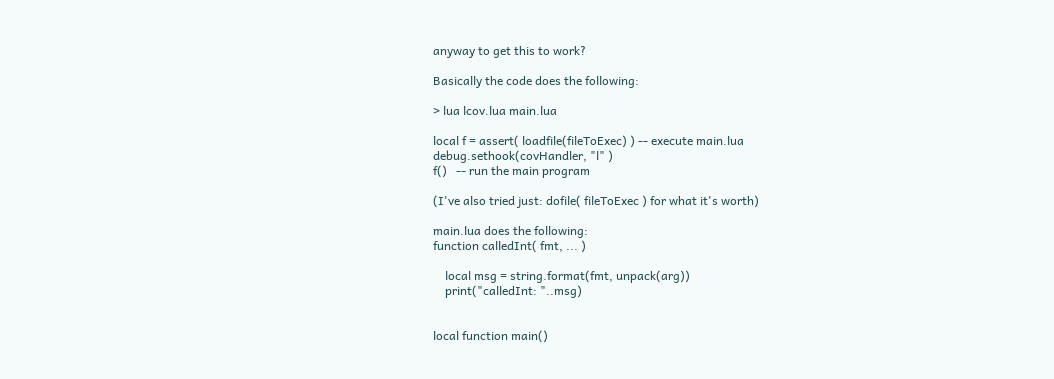anyway to get this to work?

Basically the code does the following:

> lua lcov.lua main.lua

local f = assert( loadfile(fileToExec) ) -- execute main.lua
debug.sethook(covHandler, "l" )
f()   -- run the main program

(I've also tried just: dofile( fileToExec ) for what it's worth)

main.lua does the following:
function calledInt( fmt, ... )

    local msg = string.format(fmt, unpack(arg))
    print("calledInt: "..msg)


local function main()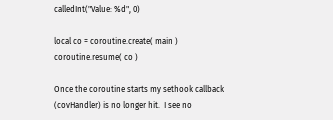calledInt("Value: %d", 0)

local co = coroutine.create( main )
coroutine.resume( co )

Once the coroutine starts my sethook callback (covHandler) is no longer hit.  I see no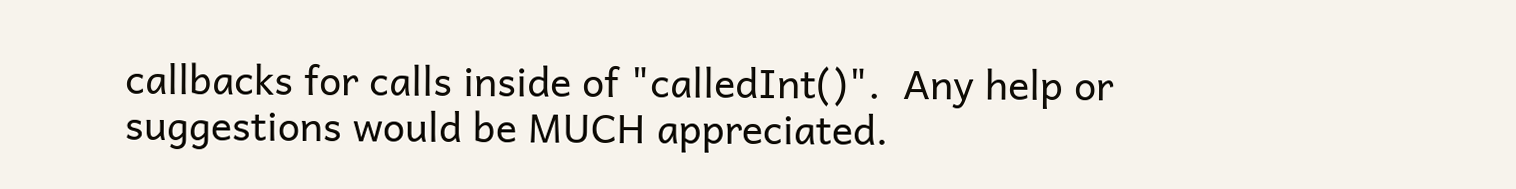callbacks for calls inside of "calledInt()".  Any help or suggestions would be MUCH appreciated.